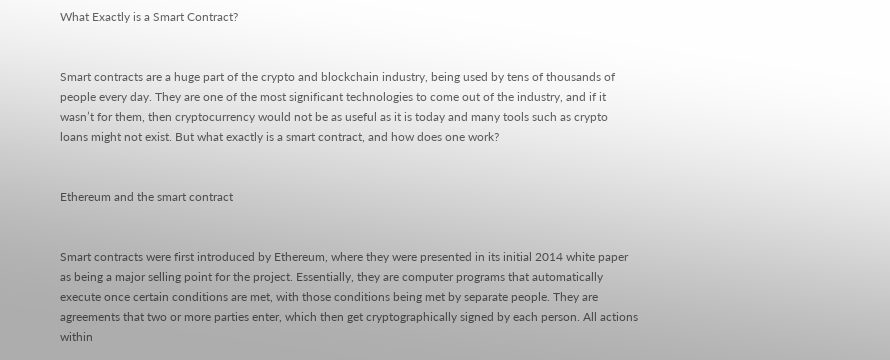What Exactly is a Smart Contract?


Smart contracts are a huge part of the crypto and blockchain industry, being used by tens of thousands of people every day. They are one of the most significant technologies to come out of the industry, and if it wasn’t for them, then cryptocurrency would not be as useful as it is today and many tools such as crypto loans might not exist. But what exactly is a smart contract, and how does one work?


Ethereum and the smart contract


Smart contracts were first introduced by Ethereum, where they were presented in its initial 2014 white paper as being a major selling point for the project. Essentially, they are computer programs that automatically execute once certain conditions are met, with those conditions being met by separate people. They are agreements that two or more parties enter, which then get cryptographically signed by each person. All actions within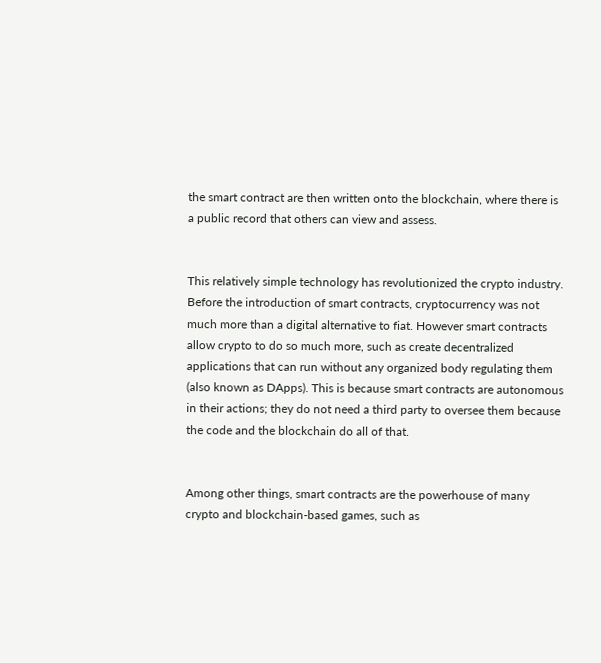the smart contract are then written onto the blockchain, where there is a public record that others can view and assess.


This relatively simple technology has revolutionized the crypto industry. Before the introduction of smart contracts, cryptocurrency was not much more than a digital alternative to fiat. However smart contracts allow crypto to do so much more, such as create decentralized applications that can run without any organized body regulating them (also known as DApps). This is because smart contracts are autonomous in their actions; they do not need a third party to oversee them because the code and the blockchain do all of that.


Among other things, smart contracts are the powerhouse of many crypto and blockchain-based games, such as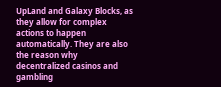UpLand and Galaxy Blocks, as they allow for complex actions to happen automatically. They are also the reason why decentralized casinos and gambling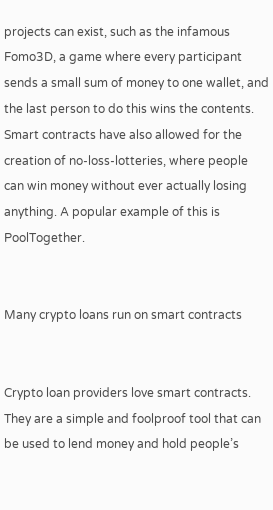projects can exist, such as the infamous Fomo3D, a game where every participant sends a small sum of money to one wallet, and the last person to do this wins the contents. Smart contracts have also allowed for the creation of no-loss-lotteries, where people can win money without ever actually losing anything. A popular example of this is PoolTogether.


Many crypto loans run on smart contracts


Crypto loan providers love smart contracts. They are a simple and foolproof tool that can be used to lend money and hold people’s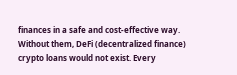finances in a safe and cost-effective way. Without them, DeFi (decentralized finance) crypto loans would not exist. Every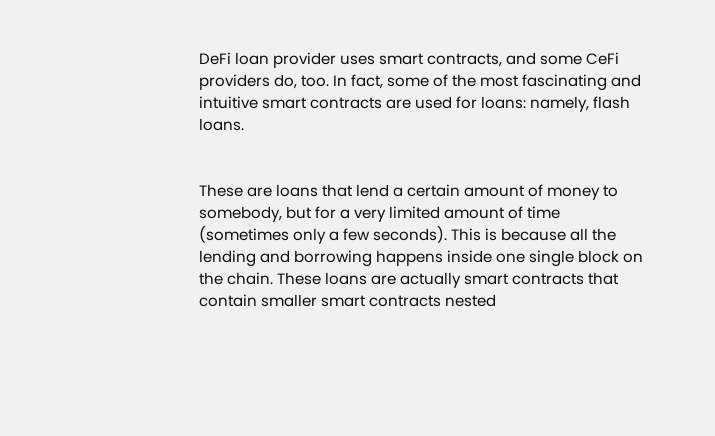DeFi loan provider uses smart contracts, and some CeFi providers do, too. In fact, some of the most fascinating and intuitive smart contracts are used for loans: namely, flash loans.


These are loans that lend a certain amount of money to somebody, but for a very limited amount of time (sometimes only a few seconds). This is because all the lending and borrowing happens inside one single block on the chain. These loans are actually smart contracts that contain smaller smart contracts nested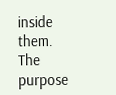inside them. The purpose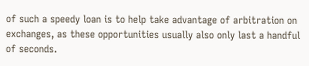of such a speedy loan is to help take advantage of arbitration on exchanges, as these opportunities usually also only last a handful of seconds.